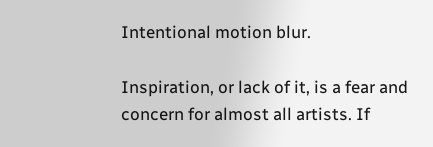Intentional motion blur.

Inspiration, or lack of it, is a fear and concern for almost all artists. If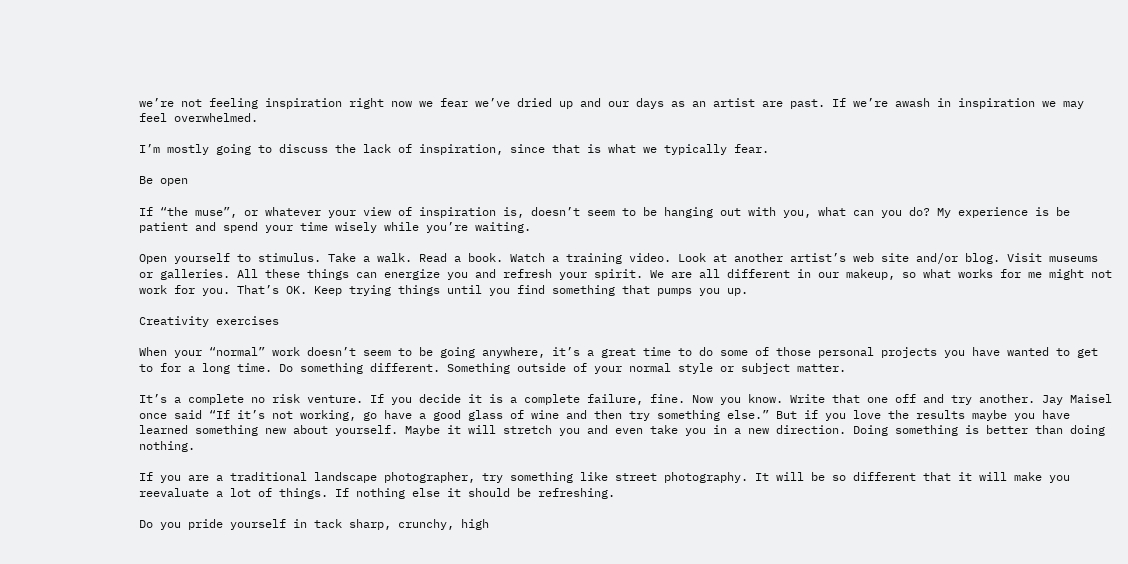we’re not feeling inspiration right now we fear we’ve dried up and our days as an artist are past. If we’re awash in inspiration we may feel overwhelmed.

I’m mostly going to discuss the lack of inspiration, since that is what we typically fear.

Be open

If “the muse”, or whatever your view of inspiration is, doesn’t seem to be hanging out with you, what can you do? My experience is be patient and spend your time wisely while you’re waiting.

Open yourself to stimulus. Take a walk. Read a book. Watch a training video. Look at another artist’s web site and/or blog. Visit museums or galleries. All these things can energize you and refresh your spirit. We are all different in our makeup, so what works for me might not work for you. That’s OK. Keep trying things until you find something that pumps you up.

Creativity exercises

When your “normal” work doesn’t seem to be going anywhere, it’s a great time to do some of those personal projects you have wanted to get to for a long time. Do something different. Something outside of your normal style or subject matter.

It’s a complete no risk venture. If you decide it is a complete failure, fine. Now you know. Write that one off and try another. Jay Maisel once said “If it’s not working, go have a good glass of wine and then try something else.” But if you love the results maybe you have learned something new about yourself. Maybe it will stretch you and even take you in a new direction. Doing something is better than doing nothing.

If you are a traditional landscape photographer, try something like street photography. It will be so different that it will make you reevaluate a lot of things. If nothing else it should be refreshing.

Do you pride yourself in tack sharp, crunchy, high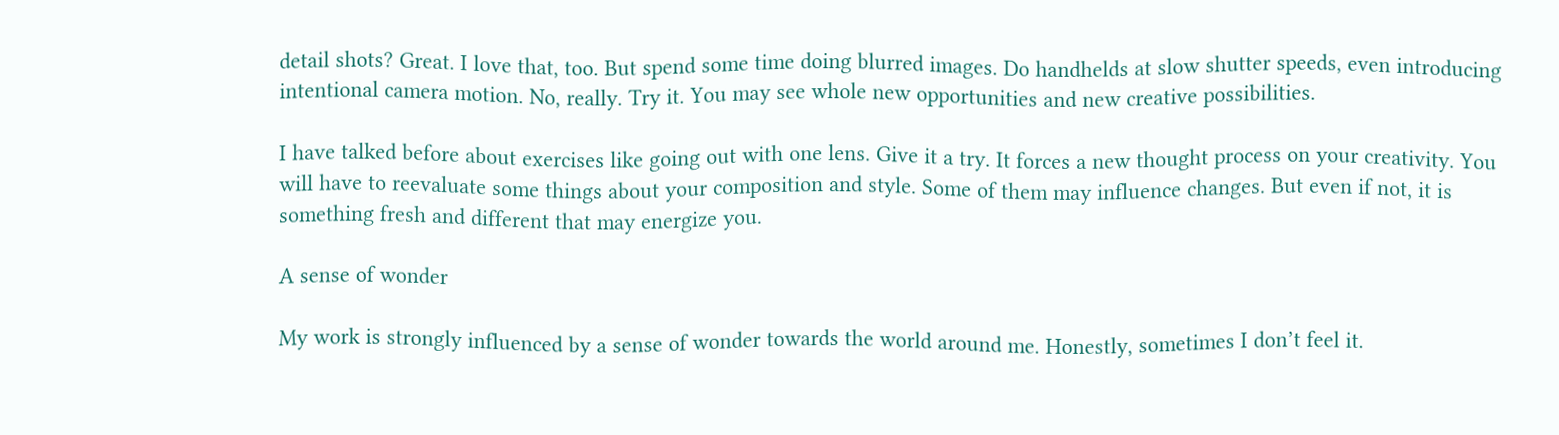detail shots? Great. I love that, too. But spend some time doing blurred images. Do handhelds at slow shutter speeds, even introducing intentional camera motion. No, really. Try it. You may see whole new opportunities and new creative possibilities.

I have talked before about exercises like going out with one lens. Give it a try. It forces a new thought process on your creativity. You will have to reevaluate some things about your composition and style. Some of them may influence changes. But even if not, it is something fresh and different that may energize you.

A sense of wonder

My work is strongly influenced by a sense of wonder towards the world around me. Honestly, sometimes I don’t feel it.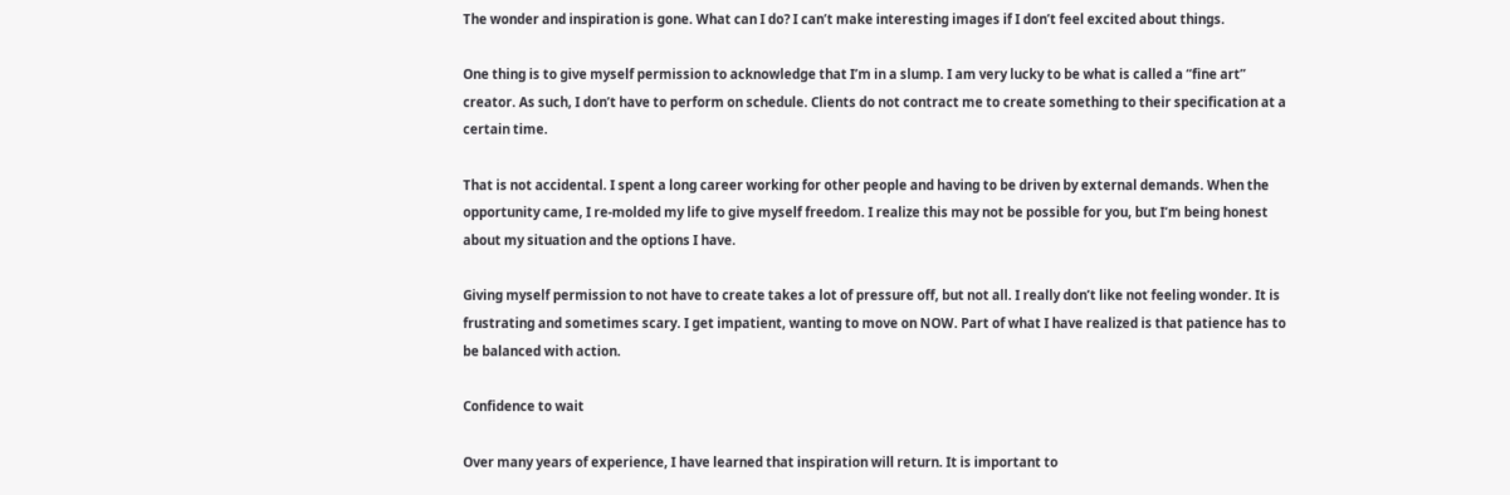The wonder and inspiration is gone. What can I do? I can’t make interesting images if I don’t feel excited about things.

One thing is to give myself permission to acknowledge that I’m in a slump. I am very lucky to be what is called a “fine art” creator. As such, I don’t have to perform on schedule. Clients do not contract me to create something to their specification at a certain time.

That is not accidental. I spent a long career working for other people and having to be driven by external demands. When the opportunity came, I re-molded my life to give myself freedom. I realize this may not be possible for you, but I’m being honest about my situation and the options I have.

Giving myself permission to not have to create takes a lot of pressure off, but not all. I really don’t like not feeling wonder. It is frustrating and sometimes scary. I get impatient, wanting to move on NOW. Part of what I have realized is that patience has to be balanced with action.

Confidence to wait

Over many years of experience, I have learned that inspiration will return. It is important to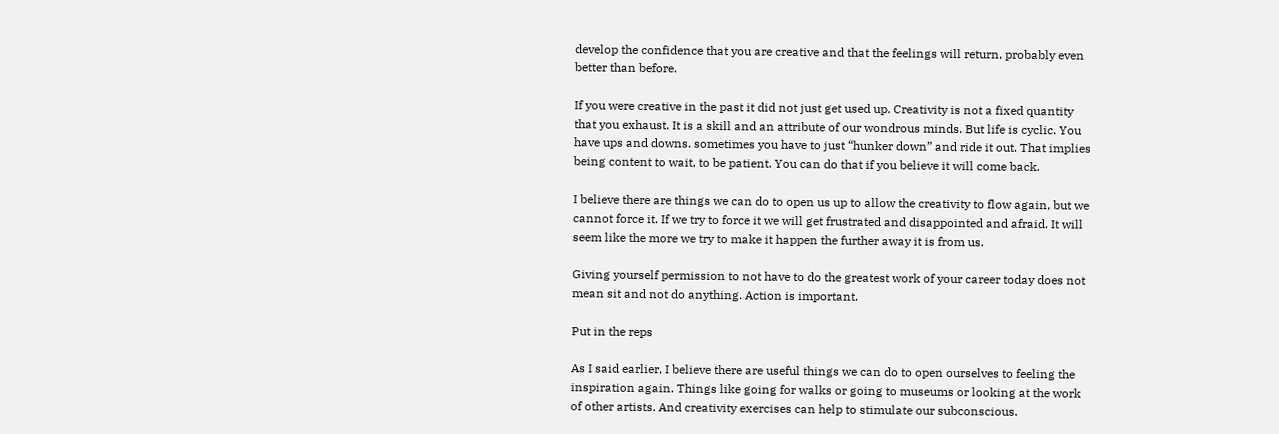develop the confidence that you are creative and that the feelings will return, probably even better than before.

If you were creative in the past it did not just get used up. Creativity is not a fixed quantity that you exhaust. It is a skill and an attribute of our wondrous minds. But life is cyclic. You have ups and downs. sometimes you have to just “hunker down” and ride it out. That implies being content to wait, to be patient. You can do that if you believe it will come back.

I believe there are things we can do to open us up to allow the creativity to flow again, but we cannot force it. If we try to force it we will get frustrated and disappointed and afraid. It will seem like the more we try to make it happen the further away it is from us.

Giving yourself permission to not have to do the greatest work of your career today does not mean sit and not do anything. Action is important.

Put in the reps

As I said earlier, I believe there are useful things we can do to open ourselves to feeling the inspiration again. Things like going for walks or going to museums or looking at the work of other artists. And creativity exercises can help to stimulate our subconscious.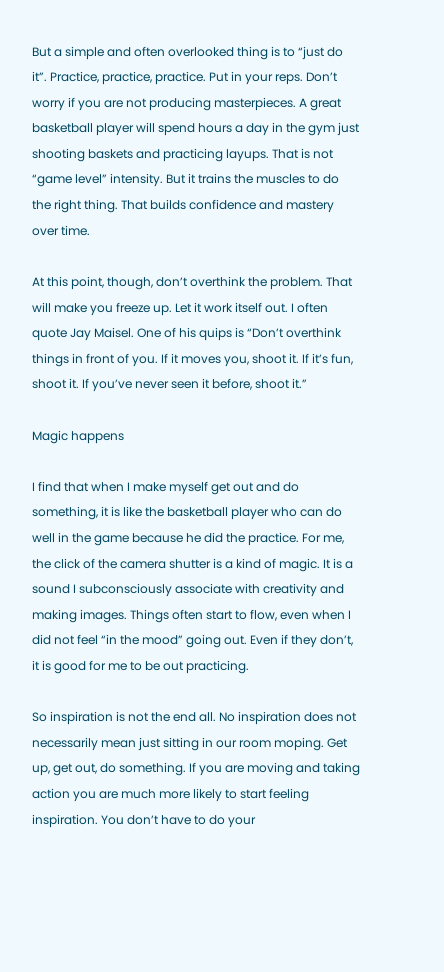But a simple and often overlooked thing is to “just do it”. Practice, practice, practice. Put in your reps. Don’t worry if you are not producing masterpieces. A great basketball player will spend hours a day in the gym just shooting baskets and practicing layups. That is not “game level” intensity. But it trains the muscles to do the right thing. That builds confidence and mastery over time.

At this point, though, don’t overthink the problem. That will make you freeze up. Let it work itself out. I often quote Jay Maisel. One of his quips is “Don’t overthink things in front of you. If it moves you, shoot it. If it’s fun, shoot it. If you’ve never seen it before, shoot it.”

Magic happens

I find that when I make myself get out and do something, it is like the basketball player who can do well in the game because he did the practice. For me, the click of the camera shutter is a kind of magic. It is a sound I subconsciously associate with creativity and making images. Things often start to flow, even when I did not feel “in the mood” going out. Even if they don’t, it is good for me to be out practicing.

So inspiration is not the end all. No inspiration does not necessarily mean just sitting in our room moping. Get up, get out, do something. If you are moving and taking action you are much more likely to start feeling inspiration. You don’t have to do your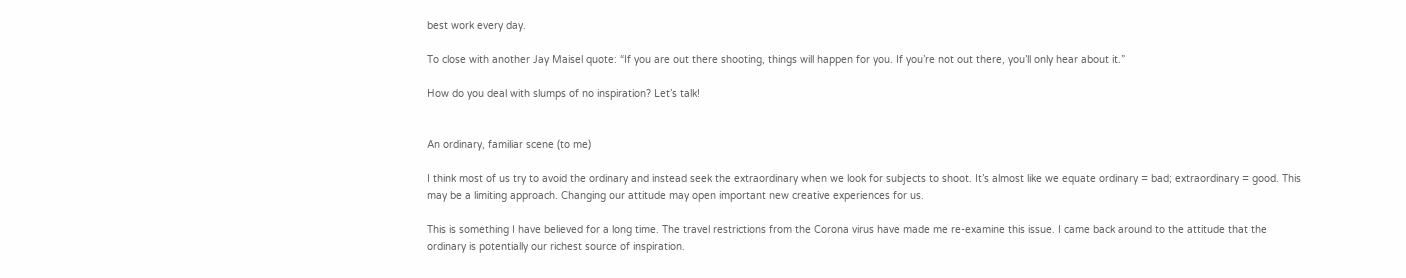best work every day.

To close with another Jay Maisel quote: “If you are out there shooting, things will happen for you. If you’re not out there, you’ll only hear about it.”

How do you deal with slumps of no inspiration? Let’s talk!


An ordinary, familiar scene (to me)

I think most of us try to avoid the ordinary and instead seek the extraordinary when we look for subjects to shoot. It’s almost like we equate ordinary = bad; extraordinary = good. This may be a limiting approach. Changing our attitude may open important new creative experiences for us.

This is something I have believed for a long time. The travel restrictions from the Corona virus have made me re-examine this issue. I came back around to the attitude that the ordinary is potentially our richest source of inspiration.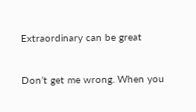Extraordinary can be great

Don’t get me wrong. When you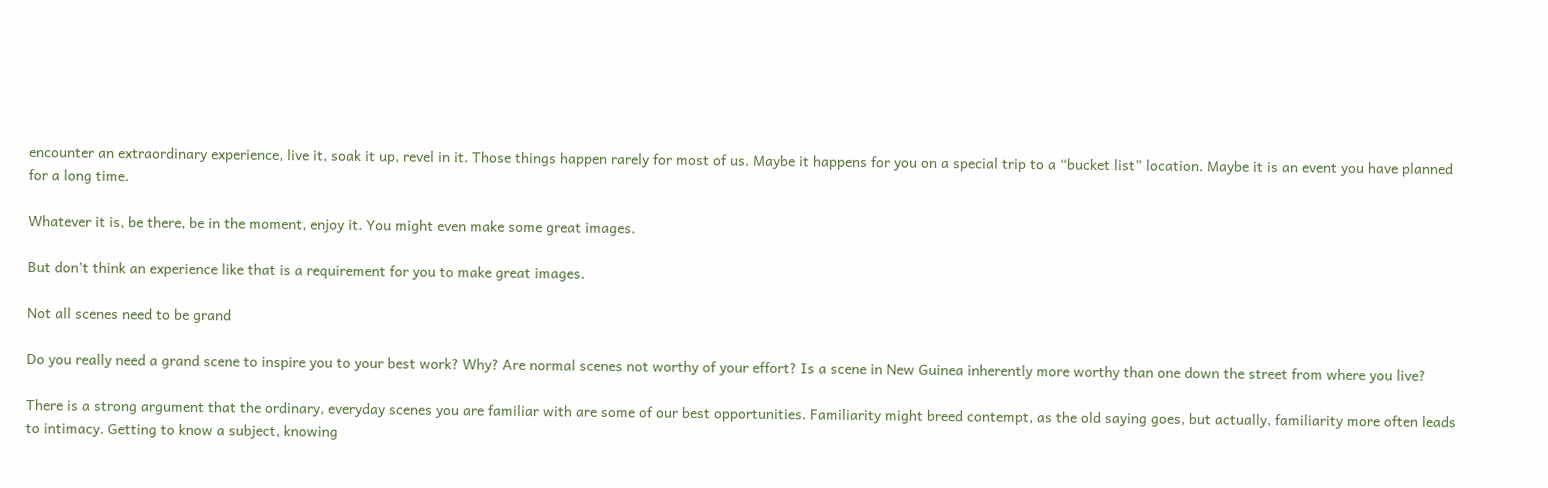encounter an extraordinary experience, live it, soak it up, revel in it. Those things happen rarely for most of us. Maybe it happens for you on a special trip to a “bucket list” location. Maybe it is an event you have planned for a long time.

Whatever it is, be there, be in the moment, enjoy it. You might even make some great images.

But don’t think an experience like that is a requirement for you to make great images.

Not all scenes need to be grand

Do you really need a grand scene to inspire you to your best work? Why? Are normal scenes not worthy of your effort? Is a scene in New Guinea inherently more worthy than one down the street from where you live?

There is a strong argument that the ordinary, everyday scenes you are familiar with are some of our best opportunities. Familiarity might breed contempt, as the old saying goes, but actually, familiarity more often leads to intimacy. Getting to know a subject, knowing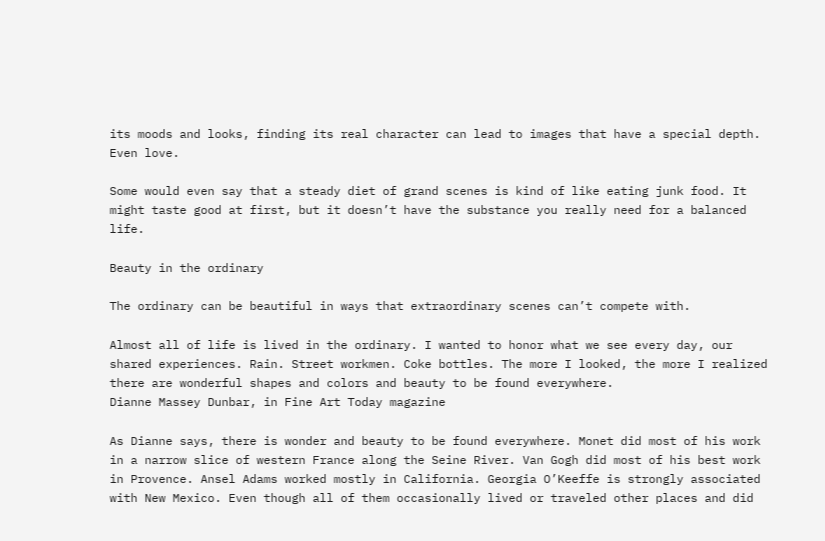its moods and looks, finding its real character can lead to images that have a special depth. Even love.

Some would even say that a steady diet of grand scenes is kind of like eating junk food. It might taste good at first, but it doesn’t have the substance you really need for a balanced life.

Beauty in the ordinary

The ordinary can be beautiful in ways that extraordinary scenes can’t compete with.

Almost all of life is lived in the ordinary. I wanted to honor what we see every day, our shared experiences. Rain. Street workmen. Coke bottles. The more I looked, the more I realized there are wonderful shapes and colors and beauty to be found everywhere.
Dianne Massey Dunbar, in Fine Art Today magazine

As Dianne says, there is wonder and beauty to be found everywhere. Monet did most of his work in a narrow slice of western France along the Seine River. Van Gogh did most of his best work in Provence. Ansel Adams worked mostly in California. Georgia O’Keeffe is strongly associated with New Mexico. Even though all of them occasionally lived or traveled other places and did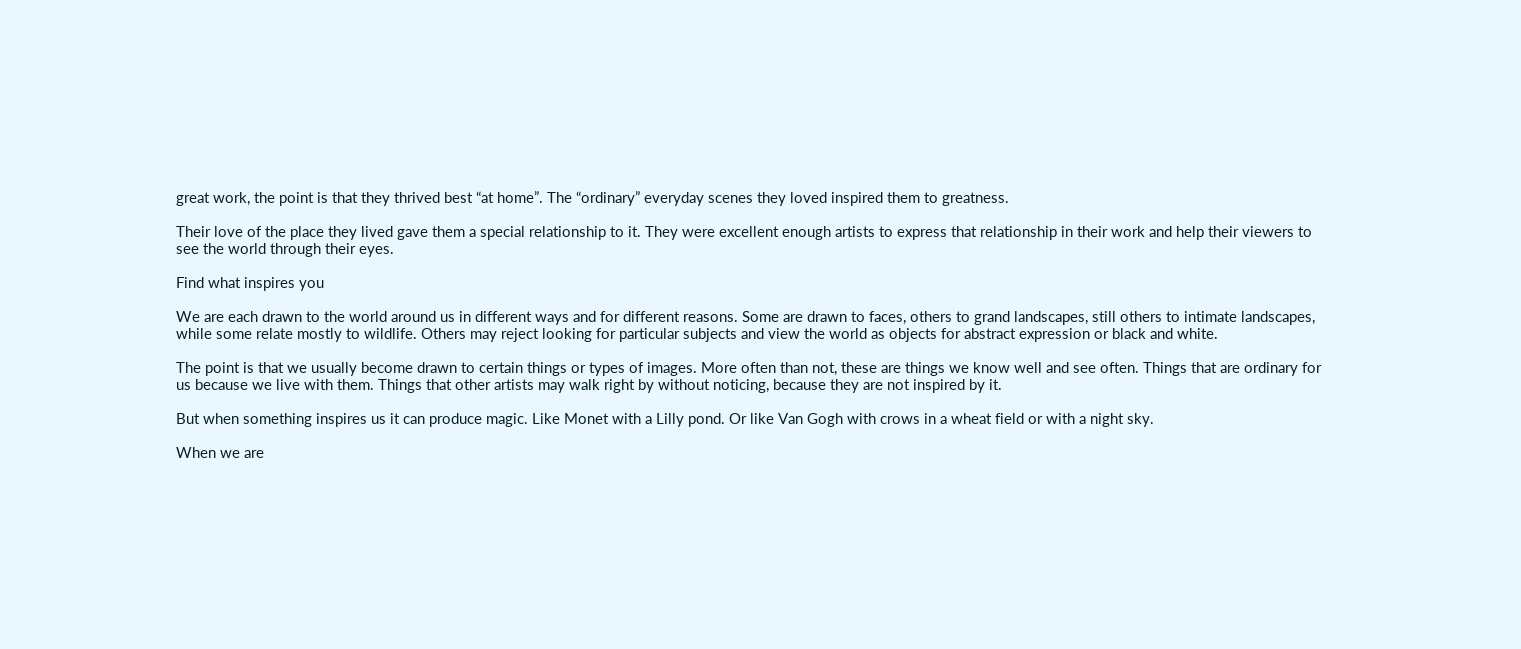great work, the point is that they thrived best “at home”. The “ordinary” everyday scenes they loved inspired them to greatness.

Their love of the place they lived gave them a special relationship to it. They were excellent enough artists to express that relationship in their work and help their viewers to see the world through their eyes.

Find what inspires you

We are each drawn to the world around us in different ways and for different reasons. Some are drawn to faces, others to grand landscapes, still others to intimate landscapes, while some relate mostly to wildlife. Others may reject looking for particular subjects and view the world as objects for abstract expression or black and white.

The point is that we usually become drawn to certain things or types of images. More often than not, these are things we know well and see often. Things that are ordinary for us because we live with them. Things that other artists may walk right by without noticing, because they are not inspired by it.

But when something inspires us it can produce magic. Like Monet with a Lilly pond. Or like Van Gogh with crows in a wheat field or with a night sky.

When we are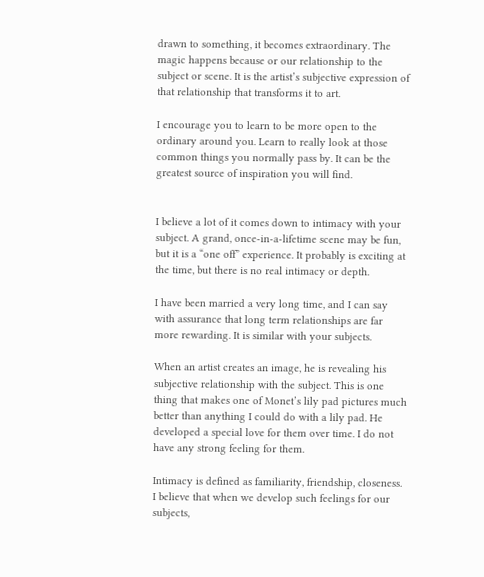drawn to something, it becomes extraordinary. The magic happens because or our relationship to the subject or scene. It is the artist’s subjective expression of that relationship that transforms it to art.

I encourage you to learn to be more open to the ordinary around you. Learn to really look at those common things you normally pass by. It can be the greatest source of inspiration you will find.


I believe a lot of it comes down to intimacy with your subject. A grand, once-in-a-lifetime scene may be fun, but it is a “one off” experience. It probably is exciting at the time, but there is no real intimacy or depth.

I have been married a very long time, and I can say with assurance that long term relationships are far more rewarding. It is similar with your subjects.

When an artist creates an image, he is revealing his subjective relationship with the subject. This is one thing that makes one of Monet’s lily pad pictures much better than anything I could do with a lily pad. He developed a special love for them over time. I do not have any strong feeling for them.

Intimacy is defined as familiarity, friendship, closeness. I believe that when we develop such feelings for our subjects,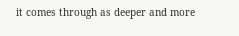it comes through as deeper and more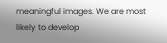meaningful images. We are most likely to develop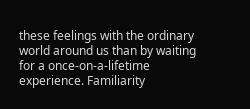these feelings with the ordinary world around us than by waiting for a once-on-a-lifetime experience. Familiarity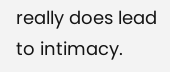really does lead to intimacy.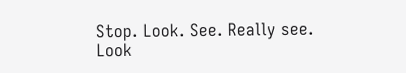Stop. Look. See. Really see. Look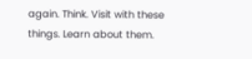again. Think. Visit with these things. Learn about them.